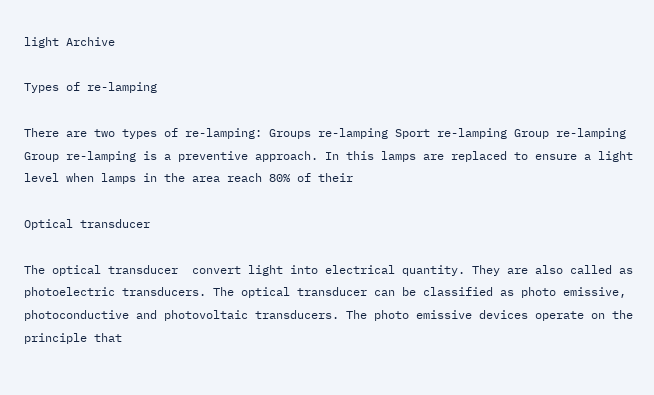light Archive

Types of re-lamping

There are two types of re-lamping: Groups re-lamping Sport re-lamping Group re-lamping Group re-lamping is a preventive approach. In this lamps are replaced to ensure a light level when lamps in the area reach 80% of their

Optical transducer

The optical transducer  convert light into electrical quantity. They are also called as photoelectric transducers. The optical transducer can be classified as photo emissive, photoconductive and photovoltaic transducers. The photo emissive devices operate on the principle that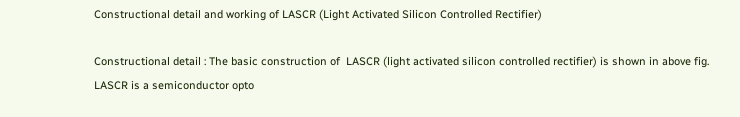Constructional detail and working of LASCR (Light Activated Silicon Controlled Rectifier)

Constructional detail : The basic construction of  LASCR (light activated silicon controlled rectifier) is shown in above fig. LASCR is a semiconductor opto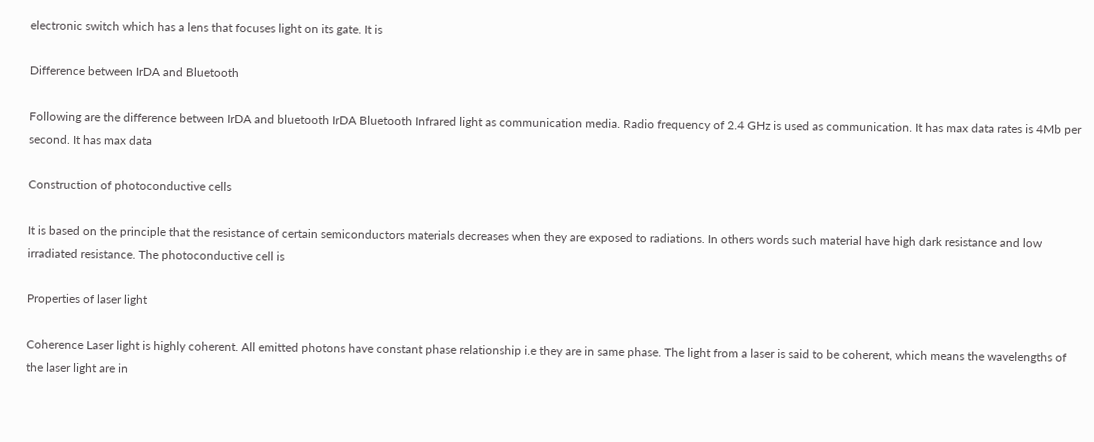electronic switch which has a lens that focuses light on its gate. It is

Difference between IrDA and Bluetooth

Following are the difference between IrDA and bluetooth IrDA Bluetooth Infrared light as communication media. Radio frequency of 2.4 GHz is used as communication. It has max data rates is 4Mb per second. It has max data

Construction of photoconductive cells

It is based on the principle that the resistance of certain semiconductors materials decreases when they are exposed to radiations. In others words such material have high dark resistance and low irradiated resistance. The photoconductive cell is

Properties of laser light

Coherence Laser light is highly coherent. All emitted photons have constant phase relationship i.e they are in same phase. The light from a laser is said to be coherent, which means the wavelengths of the laser light are in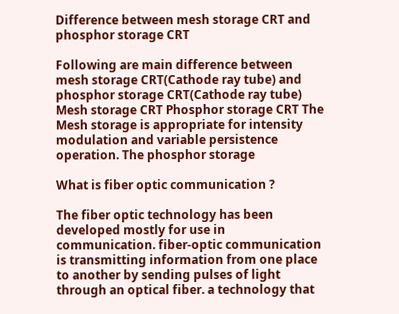Difference between mesh storage CRT and phosphor storage CRT

Following are main difference between mesh storage CRT(Cathode ray tube) and phosphor storage CRT(Cathode ray tube) Mesh storage CRT Phosphor storage CRT The Mesh storage is appropriate for intensity modulation and variable persistence operation. The phosphor storage

What is fiber optic communication ?

The fiber optic technology has been developed mostly for use in communication. fiber-optic communication is transmitting information from one place to another by sending pulses of light through an optical fiber. a technology that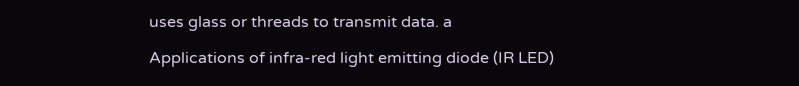uses glass or threads to transmit data. a

Applications of infra-red light emitting diode (IR LED)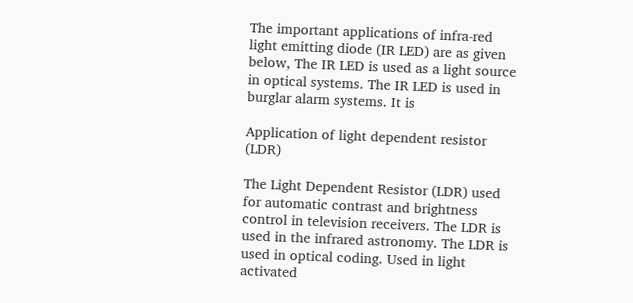The important applications of infra-red light emitting diode (IR LED) are as given below, The IR LED is used as a light source in optical systems. The IR LED is used in burglar alarm systems. It is

Application of light dependent resistor (LDR)

The Light Dependent Resistor (LDR) used for automatic contrast and brightness control in television receivers. The LDR is used in the infrared astronomy. The LDR is used in optical coding. Used in light activated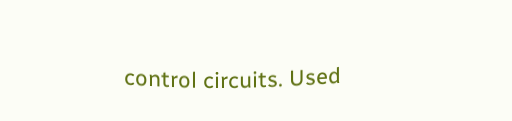control circuits. Used